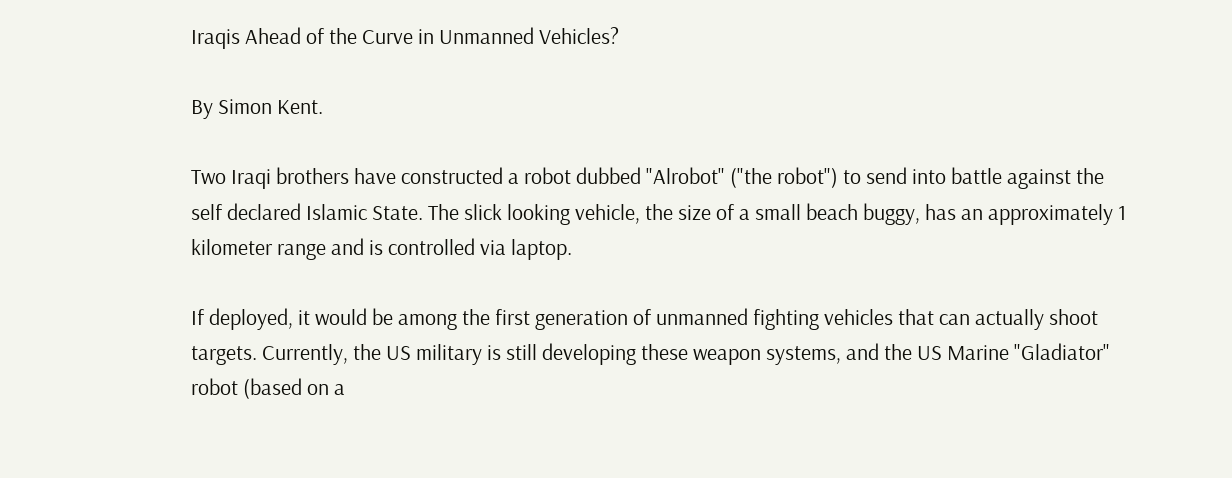Iraqis Ahead of the Curve in Unmanned Vehicles?

By Simon Kent.

Two Iraqi brothers have constructed a robot dubbed "Alrobot" ("the robot") to send into battle against the self declared Islamic State. The slick looking vehicle, the size of a small beach buggy, has an approximately 1 kilometer range and is controlled via laptop.

If deployed, it would be among the first generation of unmanned fighting vehicles that can actually shoot targets. Currently, the US military is still developing these weapon systems, and the US Marine "Gladiator" robot (based on a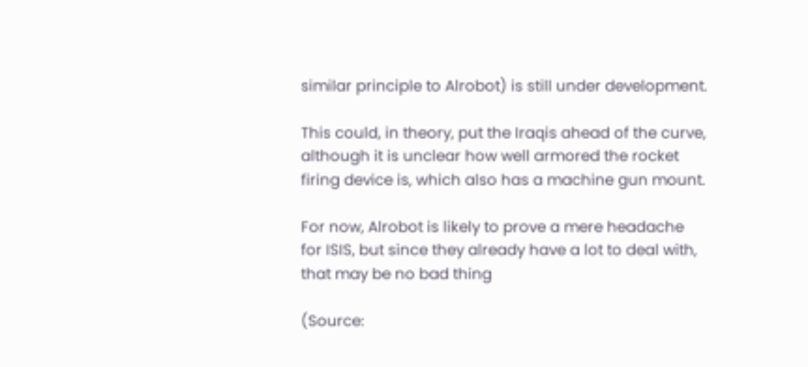similar principle to Alrobot) is still under development.

This could, in theory, put the Iraqis ahead of the curve, although it is unclear how well armored the rocket firing device is, which also has a machine gun mount.

For now, Alrobot is likely to prove a mere headache for ISIS, but since they already have a lot to deal with, that may be no bad thing

(Source: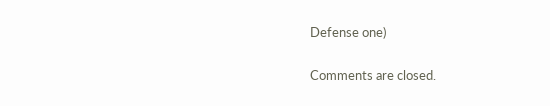Defense one)

Comments are closed.